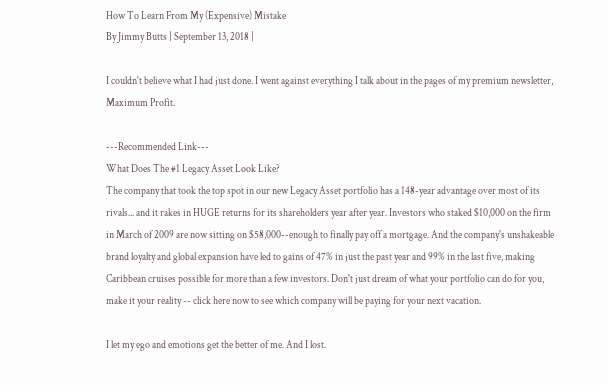How To Learn From My (Expensive) Mistake
By Jimmy Butts | September 13, 2018 |

I couldn't believe what I had just done. I went against everything I talk about in the pages of my premium newsletter, Maximum Profit.

---Recommended Link---
What Does The #1 Legacy Asset Look Like?
The company that took the top spot in our new Legacy Asset portfolio has a 148-year advantage over most of its rivals... and it rakes in HUGE returns for its shareholders year after year. Investors who staked $10,000 on the firm in March of 2009 are now sitting on $58,000--enough to finally pay off a mortgage. And the company's unshakeable brand loyalty and global expansion have led to gains of 47% in just the past year and 99% in the last five, making Caribbean cruises possible for more than a few investors. Don't just dream of what your portfolio can do for you, make it your reality -- click here now to see which company will be paying for your next vacation.

I let my ego and emotions get the better of me. And I lost.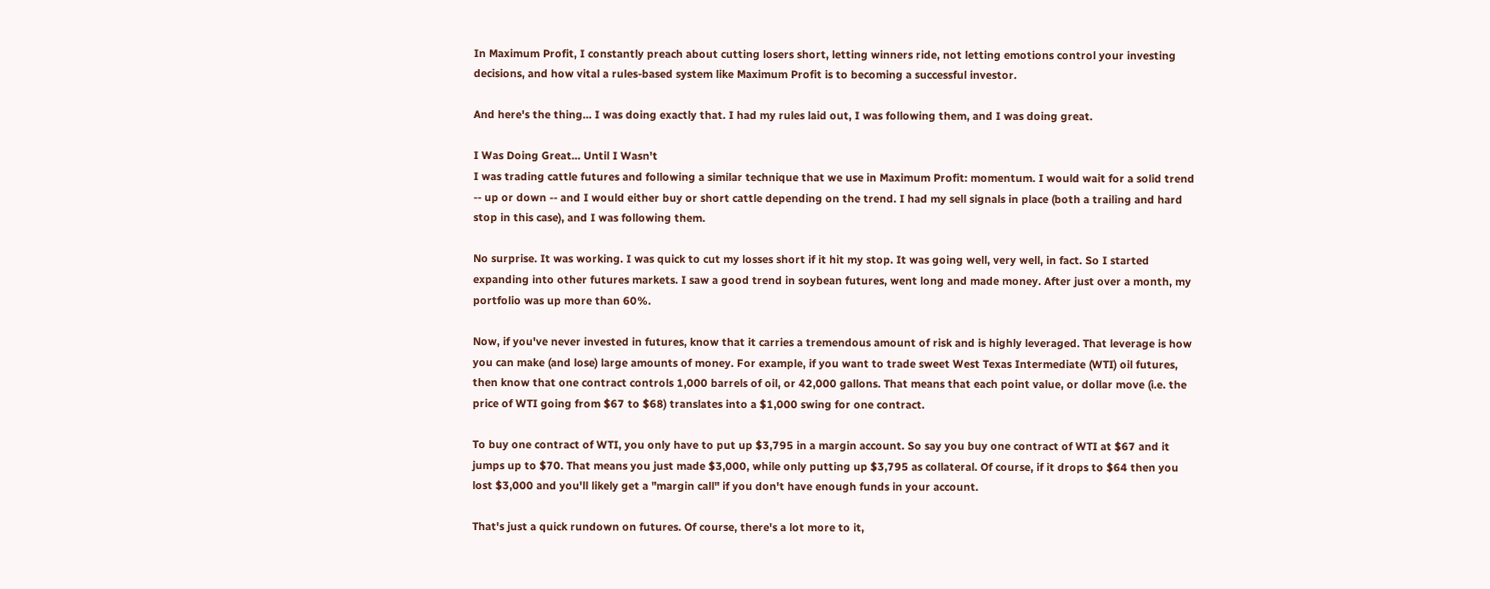In Maximum Profit, I constantly preach about cutting losers short, letting winners ride, not letting emotions control your investing decisions, and how vital a rules-based system like Maximum Profit is to becoming a successful investor.

And here's the thing... I was doing exactly that. I had my rules laid out, I was following them, and I was doing great.

I Was Doing Great... Until I Wasn't
I was trading cattle futures and following a similar technique that we use in Maximum Profit: momentum. I would wait for a solid trend -- up or down -- and I would either buy or short cattle depending on the trend. I had my sell signals in place (both a trailing and hard stop in this case), and I was following them.

No surprise. It was working. I was quick to cut my losses short if it hit my stop. It was going well, very well, in fact. So I started expanding into other futures markets. I saw a good trend in soybean futures, went long and made money. After just over a month, my portfolio was up more than 60%.

Now, if you've never invested in futures, know that it carries a tremendous amount of risk and is highly leveraged. That leverage is how you can make (and lose) large amounts of money. For example, if you want to trade sweet West Texas Intermediate (WTI) oil futures, then know that one contract controls 1,000 barrels of oil, or 42,000 gallons. That means that each point value, or dollar move (i.e. the price of WTI going from $67 to $68) translates into a $1,000 swing for one contract.

To buy one contract of WTI, you only have to put up $3,795 in a margin account. So say you buy one contract of WTI at $67 and it jumps up to $70. That means you just made $3,000, while only putting up $3,795 as collateral. Of course, if it drops to $64 then you lost $3,000 and you'll likely get a "margin call" if you don't have enough funds in your account.

That's just a quick rundown on futures. Of course, there's a lot more to it,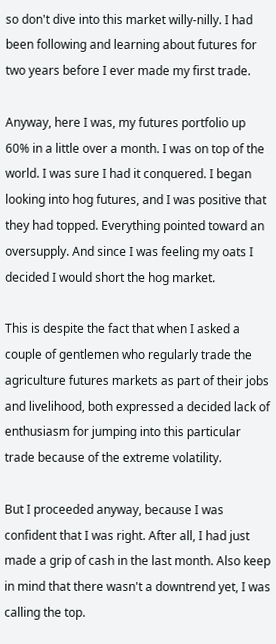so don't dive into this market willy-nilly. I had been following and learning about futures for two years before I ever made my first trade.

Anyway, here I was, my futures portfolio up 60% in a little over a month. I was on top of the world. I was sure I had it conquered. I began looking into hog futures, and I was positive that they had topped. Everything pointed toward an oversupply. And since I was feeling my oats I decided I would short the hog market.

This is despite the fact that when I asked a couple of gentlemen who regularly trade the agriculture futures markets as part of their jobs and livelihood, both expressed a decided lack of enthusiasm for jumping into this particular trade because of the extreme volatility.

But I proceeded anyway, because I was confident that I was right. After all, I had just made a grip of cash in the last month. Also keep in mind that there wasn't a downtrend yet, I was calling the top.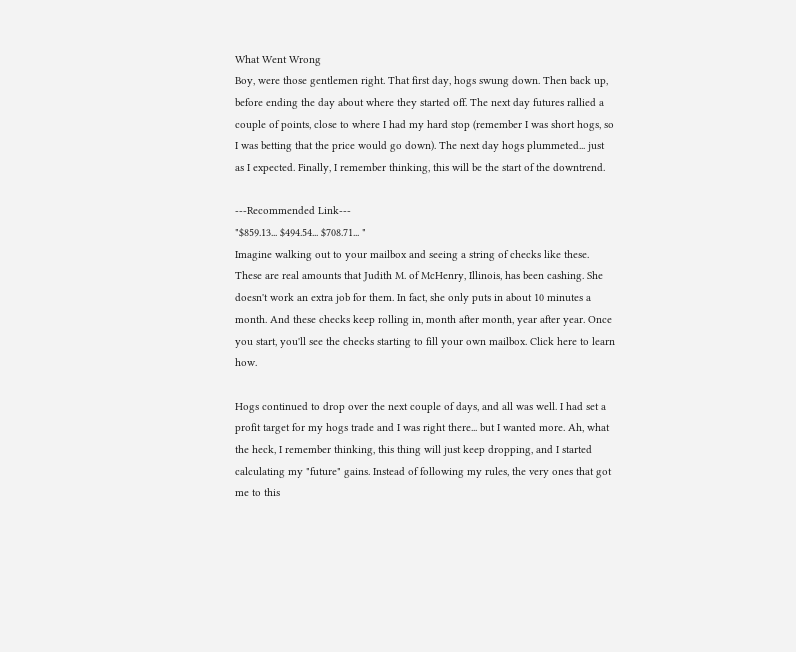What Went Wrong
Boy, were those gentlemen right. That first day, hogs swung down. Then back up, before ending the day about where they started off. The next day futures rallied a couple of points, close to where I had my hard stop (remember I was short hogs, so I was betting that the price would go down). The next day hogs plummeted... just as I expected. Finally, I remember thinking, this will be the start of the downtrend.

---Recommended Link---
"$859.13... $494.54... $708.71... "
Imagine walking out to your mailbox and seeing a string of checks like these. These are real amounts that Judith M. of McHenry, Illinois, has been cashing. She doesn't work an extra job for them. In fact, she only puts in about 10 minutes a month. And these checks keep rolling in, month after month, year after year. Once you start, you'll see the checks starting to fill your own mailbox. Click here to learn how.

Hogs continued to drop over the next couple of days, and all was well. I had set a profit target for my hogs trade and I was right there... but I wanted more. Ah, what the heck, I remember thinking, this thing will just keep dropping, and I started calculating my "future" gains. Instead of following my rules, the very ones that got me to this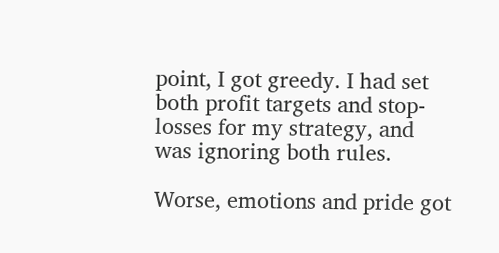point, I got greedy. I had set both profit targets and stop-losses for my strategy, and was ignoring both rules.

Worse, emotions and pride got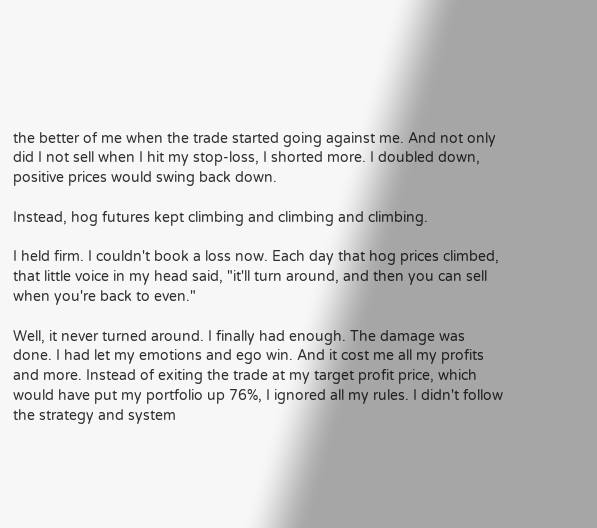the better of me when the trade started going against me. And not only did I not sell when I hit my stop-loss, I shorted more. I doubled down, positive prices would swing back down.

Instead, hog futures kept climbing and climbing and climbing.

I held firm. I couldn't book a loss now. Each day that hog prices climbed, that little voice in my head said, "it'll turn around, and then you can sell when you're back to even."

Well, it never turned around. I finally had enough. The damage was done. I had let my emotions and ego win. And it cost me all my profits and more. Instead of exiting the trade at my target profit price, which would have put my portfolio up 76%, I ignored all my rules. I didn't follow the strategy and system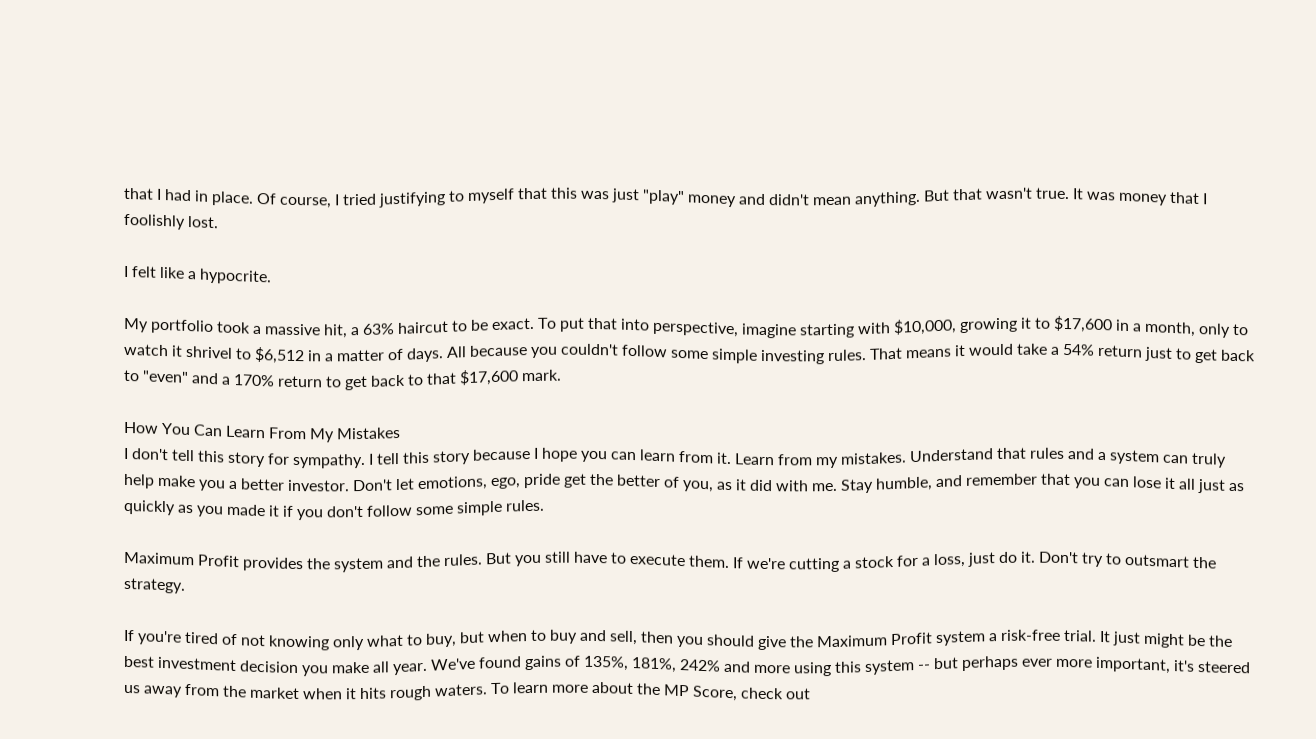that I had in place. Of course, I tried justifying to myself that this was just "play" money and didn't mean anything. But that wasn't true. It was money that I foolishly lost.

I felt like a hypocrite.

My portfolio took a massive hit, a 63% haircut to be exact. To put that into perspective, imagine starting with $10,000, growing it to $17,600 in a month, only to watch it shrivel to $6,512 in a matter of days. All because you couldn't follow some simple investing rules. That means it would take a 54% return just to get back to "even" and a 170% return to get back to that $17,600 mark.

How You Can Learn From My Mistakes
I don't tell this story for sympathy. I tell this story because I hope you can learn from it. Learn from my mistakes. Understand that rules and a system can truly help make you a better investor. Don't let emotions, ego, pride get the better of you, as it did with me. Stay humble, and remember that you can lose it all just as quickly as you made it if you don't follow some simple rules.

Maximum Profit provides the system and the rules. But you still have to execute them. If we're cutting a stock for a loss, just do it. Don't try to outsmart the strategy.

If you're tired of not knowing only what to buy, but when to buy and sell, then you should give the Maximum Profit system a risk-free trial. It just might be the best investment decision you make all year. We've found gains of 135%, 181%, 242% and more using this system -- but perhaps ever more important, it's steered us away from the market when it hits rough waters. To learn more about the MP Score, check out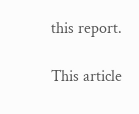this report.

This article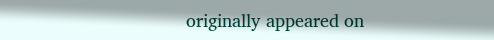originally appeared on